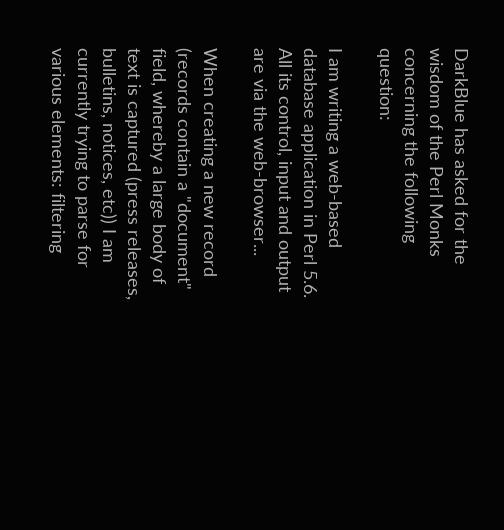DarkBlue has asked for the wisdom of the Perl Monks concerning the following question:

I am writing a web-based database application in Perl 5.6. All its control, input and output are via the web-browser...

When creating a new record (records contain a "document" field, whereby a large body of text is captured (press releases, bulletins, notices, etc)) I am currently trying to parse for various elements: filtering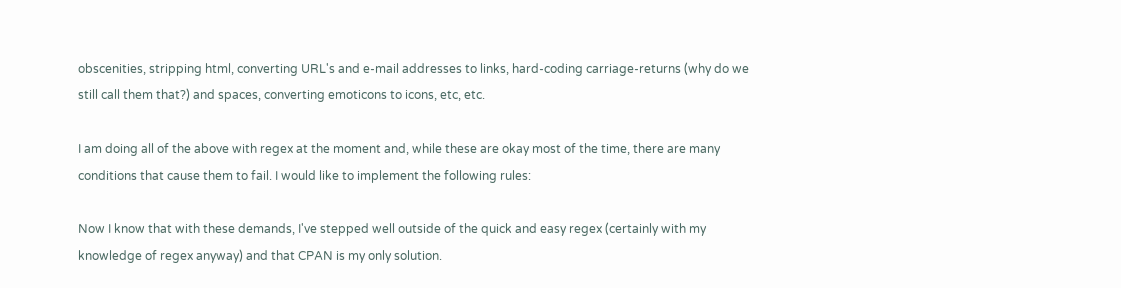obscenities, stripping html, converting URL's and e-mail addresses to links, hard-coding carriage-returns (why do we still call them that?) and spaces, converting emoticons to icons, etc, etc.

I am doing all of the above with regex at the moment and, while these are okay most of the time, there are many conditions that cause them to fail. I would like to implement the following rules:

Now I know that with these demands, I've stepped well outside of the quick and easy regex (certainly with my knowledge of regex anyway) and that CPAN is my only solution.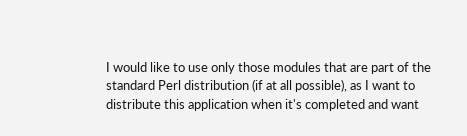I would like to use only those modules that are part of the standard Perl distribution (if at all possible), as I want to distribute this application when it's completed and want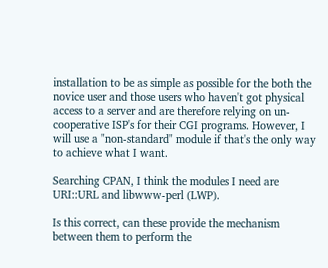installation to be as simple as possible for the both the novice user and those users who haven't got physical access to a server and are therefore relying on un-cooperative ISP's for their CGI programs. However, I will use a "non-standard" module if that's the only way to achieve what I want.

Searching CPAN, I think the modules I need are URI::URL and libwww-perl (LWP).

Is this correct, can these provide the mechanism between them to perform the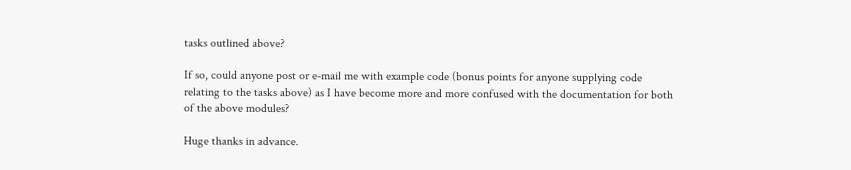tasks outlined above?

If so, could anyone post or e-mail me with example code (bonus points for anyone supplying code relating to the tasks above) as I have become more and more confused with the documentation for both of the above modules?

Huge thanks in advance.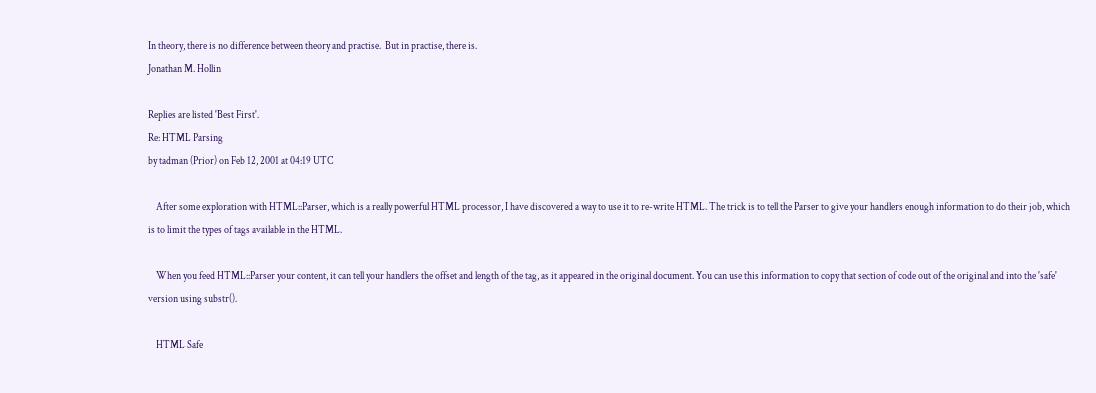In theory, there is no difference between theory and practise.  But in practise, there is.
Jonathan M. Hollin

Replies are listed 'Best First'.
Re: HTML Parsing
by tadman (Prior) on Feb 12, 2001 at 04:19 UTC

    After some exploration with HTML::Parser, which is a really powerful HTML processor, I have discovered a way to use it to re-write HTML. The trick is to tell the Parser to give your handlers enough information to do their job, which is to limit the types of tags available in the HTML.

    When you feed HTML::Parser your content, it can tell your handlers the offset and length of the tag, as it appeared in the original document. You can use this information to copy that section of code out of the original and into the 'safe' version using substr().

    HTML Safe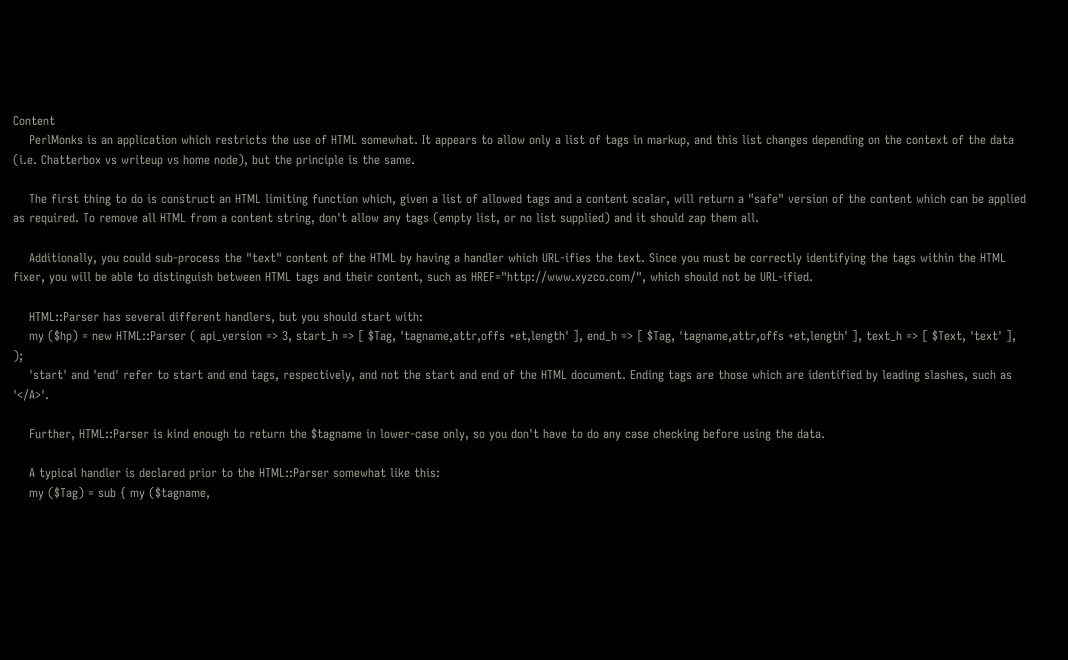Content
    PerlMonks is an application which restricts the use of HTML somewhat. It appears to allow only a list of tags in markup, and this list changes depending on the context of the data (i.e. Chatterbox vs writeup vs home node), but the principle is the same.

    The first thing to do is construct an HTML limiting function which, given a list of allowed tags and a content scalar, will return a "safe" version of the content which can be applied as required. To remove all HTML from a content string, don't allow any tags (empty list, or no list supplied) and it should zap them all.

    Additionally, you could sub-process the "text" content of the HTML by having a handler which URL-ifies the text. Since you must be correctly identifying the tags within the HTML fixer, you will be able to distinguish between HTML tags and their content, such as HREF="http://www.xyzco.com/", which should not be URL-ified.

    HTML::Parser has several different handlers, but you should start with:
    my ($hp) = new HTML::Parser ( api_version => 3, start_h => [ $Tag, 'tagname,attr,offs +et,length' ], end_h => [ $Tag, 'tagname,attr,offs +et,length' ], text_h => [ $Text, 'text' ], );
    'start' and 'end' refer to start and end tags, respectively, and not the start and end of the HTML document. Ending tags are those which are identified by leading slashes, such as '</A>'.

    Further, HTML::Parser is kind enough to return the $tagname in lower-case only, so you don't have to do any case checking before using the data.

    A typical handler is declared prior to the HTML::Parser somewhat like this:
    my ($Tag) = sub { my ($tagname,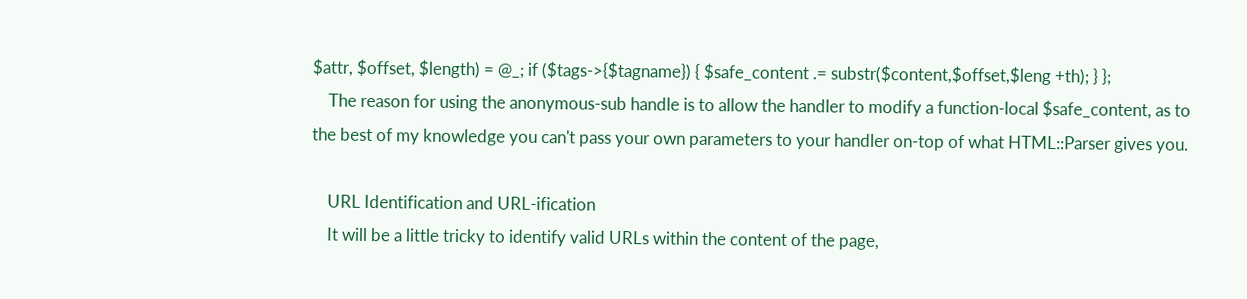$attr, $offset, $length) = @_; if ($tags->{$tagname}) { $safe_content .= substr($content,$offset,$leng +th); } };
    The reason for using the anonymous-sub handle is to allow the handler to modify a function-local $safe_content, as to the best of my knowledge you can't pass your own parameters to your handler on-top of what HTML::Parser gives you.

    URL Identification and URL-ification
    It will be a little tricky to identify valid URLs within the content of the page,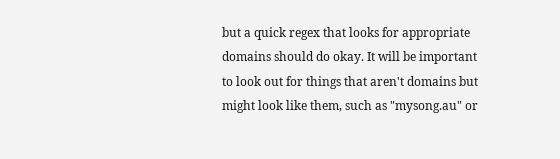but a quick regex that looks for appropriate domains should do okay. It will be important to look out for things that aren't domains but might look like them, such as "mysong.au" or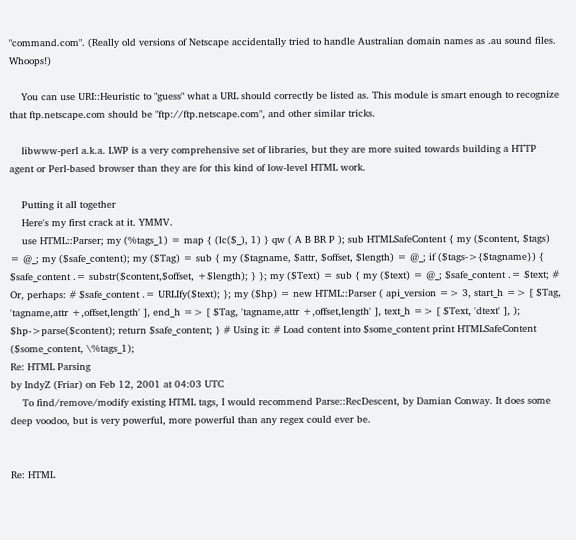"command.com". (Really old versions of Netscape accidentally tried to handle Australian domain names as .au sound files. Whoops!)

    You can use URI::Heuristic to "guess" what a URL should correctly be listed as. This module is smart enough to recognize that ftp.netscape.com should be "ftp://ftp.netscape.com", and other similar tricks.

    libwww-perl a.k.a. LWP is a very comprehensive set of libraries, but they are more suited towards building a HTTP agent or Perl-based browser than they are for this kind of low-level HTML work.

    Putting it all together
    Here's my first crack at it. YMMV.
    use HTML::Parser; my (%tags_1) = map { (lc($_), 1) } qw ( A B BR P ); sub HTMLSafeContent { my ($content, $tags) = @_; my ($safe_content); my ($Tag) = sub { my ($tagname, $attr, $offset, $length) = @_; if ($tags->{$tagname}) { $safe_content .= substr($content,$offset, +$length); } }; my ($Text) = sub { my ($text) = @_; $safe_content .= $text; # Or, perhaps: # $safe_content .= URLIfy($text); }; my ($hp) = new HTML::Parser ( api_version => 3, start_h => [ $Tag, 'tagname,attr +,offset,length' ], end_h => [ $Tag, 'tagname,attr +,offset,length' ], text_h => [ $Text, 'dtext' ], ); $hp->parse($content); return $safe_content; } # Using it: # Load content into $some_content print HTMLSafeContent ($some_content, \%tags_1);
Re: HTML Parsing
by IndyZ (Friar) on Feb 12, 2001 at 04:03 UTC
    To find/remove/modify existing HTML tags, I would recommend Parse::RecDescent, by Damian Conway. It does some deep voodoo, but is very powerful, more powerful than any regex could ever be.


Re: HTML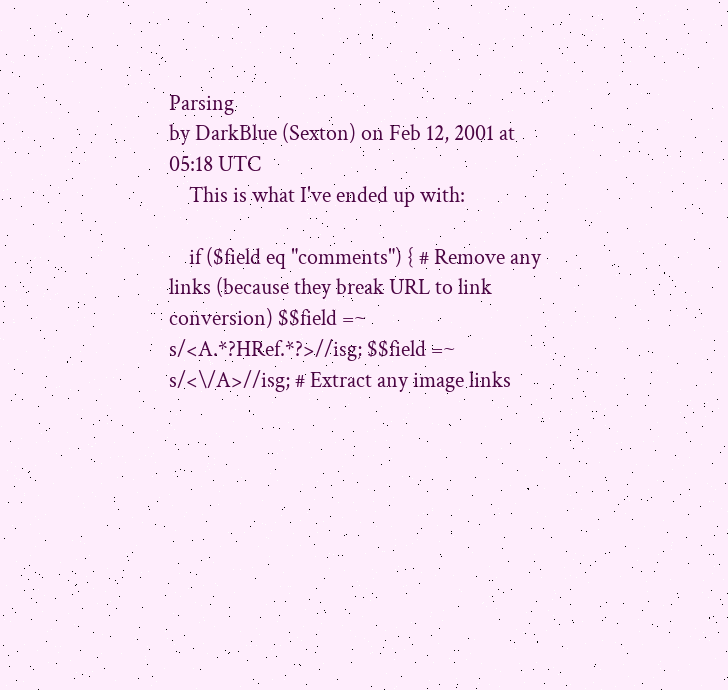Parsing
by DarkBlue (Sexton) on Feb 12, 2001 at 05:18 UTC
    This is what I've ended up with:

    if ($field eq "comments") { # Remove any links (because they break URL to link conversion) $$field =~ s/<A.*?HRef.*?>//isg; $$field =~ s/<\/A>//isg; # Extract any image links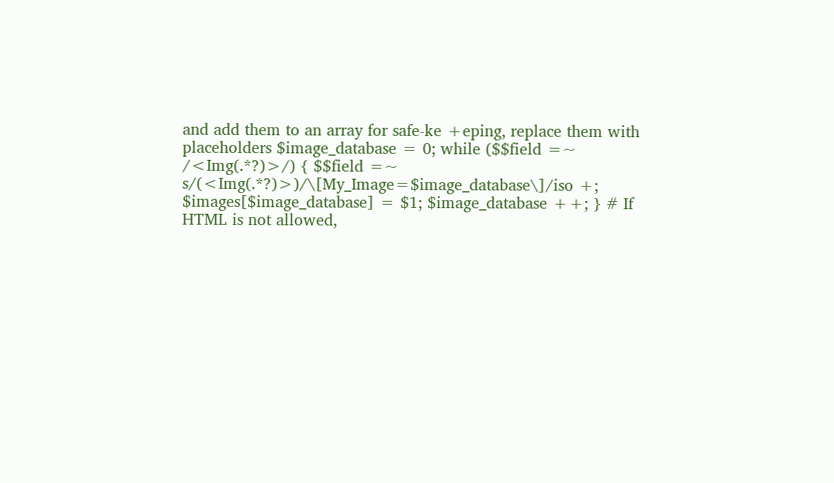and add them to an array for safe-ke +eping, replace them with placeholders $image_database = 0; while ($$field =~ /<Img(.*?)>/) { $$field =~ s/(<Img(.*?)>)/\[My_Image=$image_database\]/iso +; $images[$image_database] = $1; $image_database ++; } # If HTML is not allowed,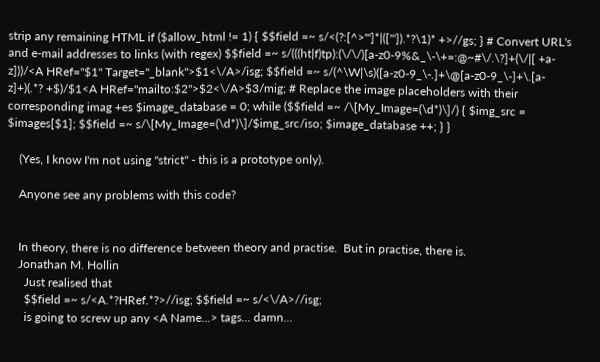strip any remaining HTML if ($allow_html != 1) { $$field =~ s/<(?:[^>'"]*|(['"]).*?\1)* +>//gs; } # Convert URL's and e-mail addresses to links (with regex) $$field =~ s/(((ht|f)tp):(\/\/)[a-z0-9%&_\-\+=:@~#\/.\?]+(\/|[ +a-z]))/<A HRef="$1" Target="_blank">$1<\/A>/isg; $$field =~ s/(^\W|\s)([a-z0-9_\-.]+\@[a-z0-9_\-]+\.[a-z]+)(.*? +$)/$1<A HRef="mailto:$2">$2<\/A>$3/mig; # Replace the image placeholders with their corresponding imag +es $image_database = 0; while ($$field =~ /\[My_Image=(\d*)\]/) { $img_src = $images[$1]; $$field =~ s/\[My_Image=(\d*)\]/$img_src/iso; $image_database ++; } }

    (Yes, I know I'm not using "strict" - this is a prototype only).

    Anyone see any problems with this code?


    In theory, there is no difference between theory and practise.  But in practise, there is.
    Jonathan M. Hollin
      Just realised that
      $$field =~ s/<A.*?HRef.*?>//isg; $$field =~ s/<\/A>//isg;
      is going to screw up any <A Name...> tags... damn...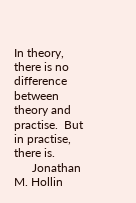In theory, there is no difference between theory and practise.  But in practise, there is.
      Jonathan M. Hollin